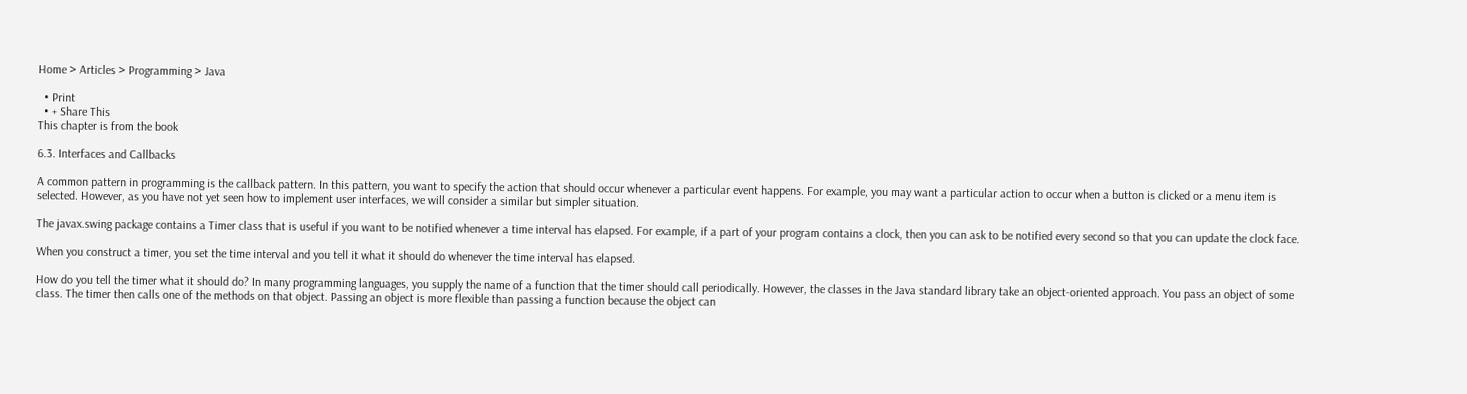Home > Articles > Programming > Java

  • Print
  • + Share This
This chapter is from the book

6.3. Interfaces and Callbacks

A common pattern in programming is the callback pattern. In this pattern, you want to specify the action that should occur whenever a particular event happens. For example, you may want a particular action to occur when a button is clicked or a menu item is selected. However, as you have not yet seen how to implement user interfaces, we will consider a similar but simpler situation.

The javax.swing package contains a Timer class that is useful if you want to be notified whenever a time interval has elapsed. For example, if a part of your program contains a clock, then you can ask to be notified every second so that you can update the clock face.

When you construct a timer, you set the time interval and you tell it what it should do whenever the time interval has elapsed.

How do you tell the timer what it should do? In many programming languages, you supply the name of a function that the timer should call periodically. However, the classes in the Java standard library take an object-oriented approach. You pass an object of some class. The timer then calls one of the methods on that object. Passing an object is more flexible than passing a function because the object can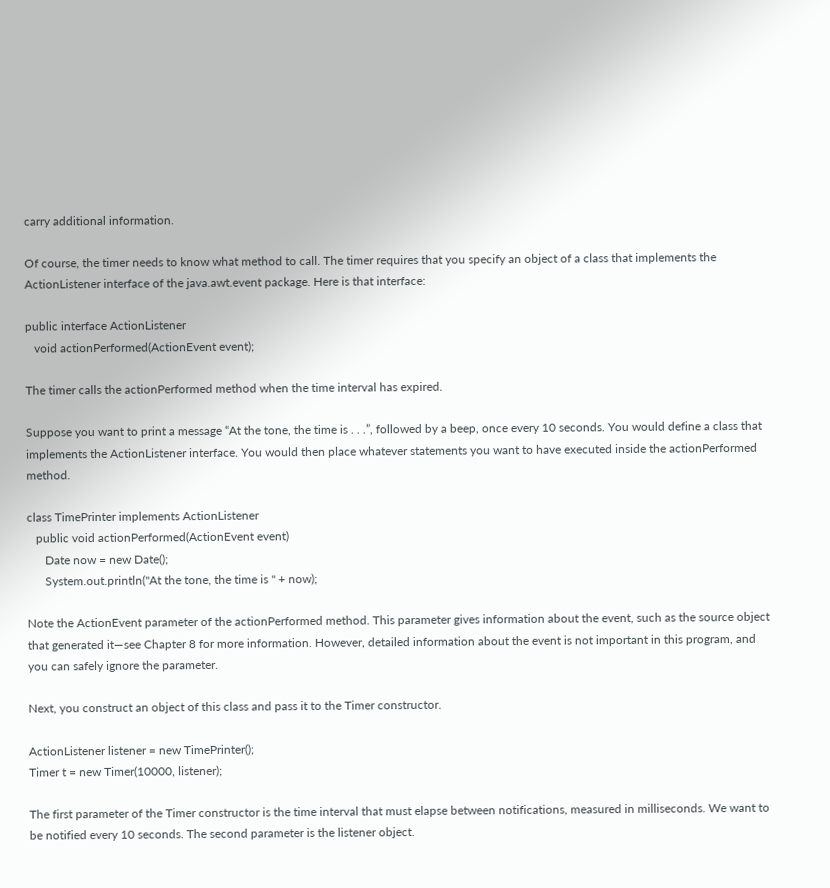carry additional information.

Of course, the timer needs to know what method to call. The timer requires that you specify an object of a class that implements the ActionListener interface of the java.awt.event package. Here is that interface:

public interface ActionListener
   void actionPerformed(ActionEvent event);

The timer calls the actionPerformed method when the time interval has expired.

Suppose you want to print a message “At the tone, the time is . . .”, followed by a beep, once every 10 seconds. You would define a class that implements the ActionListener interface. You would then place whatever statements you want to have executed inside the actionPerformed method.

class TimePrinter implements ActionListener
   public void actionPerformed(ActionEvent event)
      Date now = new Date();
      System.out.println("At the tone, the time is " + now);

Note the ActionEvent parameter of the actionPerformed method. This parameter gives information about the event, such as the source object that generated it—see Chapter 8 for more information. However, detailed information about the event is not important in this program, and you can safely ignore the parameter.

Next, you construct an object of this class and pass it to the Timer constructor.

ActionListener listener = new TimePrinter();
Timer t = new Timer(10000, listener);

The first parameter of the Timer constructor is the time interval that must elapse between notifications, measured in milliseconds. We want to be notified every 10 seconds. The second parameter is the listener object.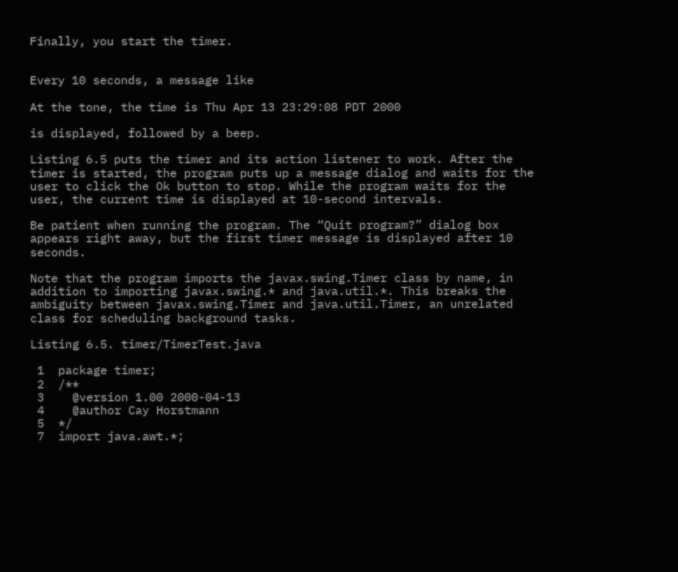Finally, you start the timer.


Every 10 seconds, a message like

At the tone, the time is Thu Apr 13 23:29:08 PDT 2000

is displayed, followed by a beep.

Listing 6.5 puts the timer and its action listener to work. After the timer is started, the program puts up a message dialog and waits for the user to click the Ok button to stop. While the program waits for the user, the current time is displayed at 10-second intervals.

Be patient when running the program. The “Quit program?” dialog box appears right away, but the first timer message is displayed after 10 seconds.

Note that the program imports the javax.swing.Timer class by name, in addition to importing javax.swing.* and java.util.*. This breaks the ambiguity between javax.swing.Timer and java.util.Timer, an unrelated class for scheduling background tasks.

Listing 6.5. timer/TimerTest.java

 1  package timer;
 2  /**
 3    @version 1.00 2000-04-13
 4    @author Cay Horstmann
 5  */
 7  import java.awt.*;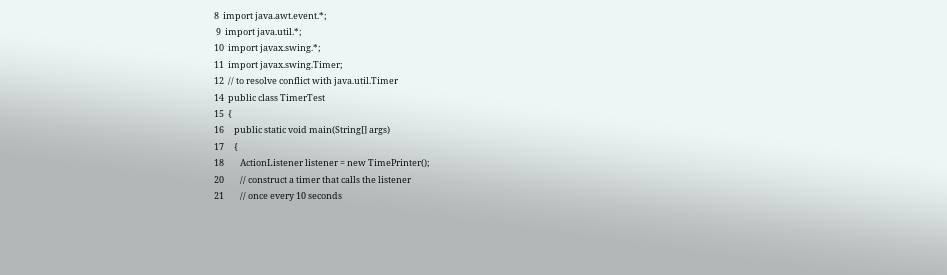8  import java.awt.event.*;
 9  import java.util.*;
10  import javax.swing.*;
11  import javax.swing.Timer;
12  // to resolve conflict with java.util.Timer
14  public class TimerTest
15  {
16     public static void main(String[] args)
17     {
18        ActionListener listener = new TimePrinter();
20        // construct a timer that calls the listener
21        // once every 10 seconds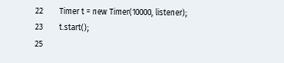22        Timer t = new Timer(10000, listener);
23        t.start();
25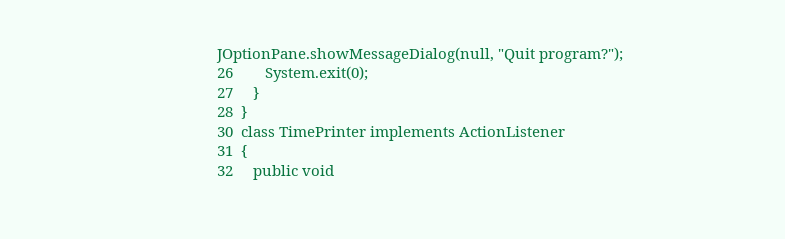JOptionPane.showMessageDialog(null, "Quit program?");
26        System.exit(0);
27     }
28  }
30  class TimePrinter implements ActionListener
31  {
32     public void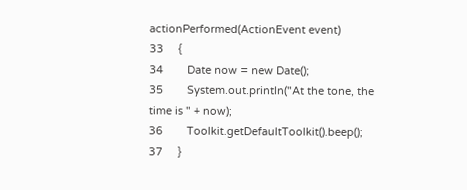actionPerformed(ActionEvent event)
33     {
34        Date now = new Date();
35        System.out.println("At the tone, the time is " + now);
36        Toolkit.getDefaultToolkit().beep();
37     }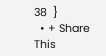38  }
  • + Share This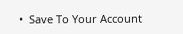•  Save To Your Account